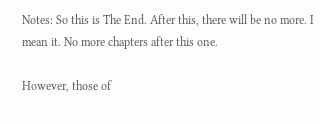Notes: So this is The End. After this, there will be no more. I mean it. No more chapters after this one.

However, those of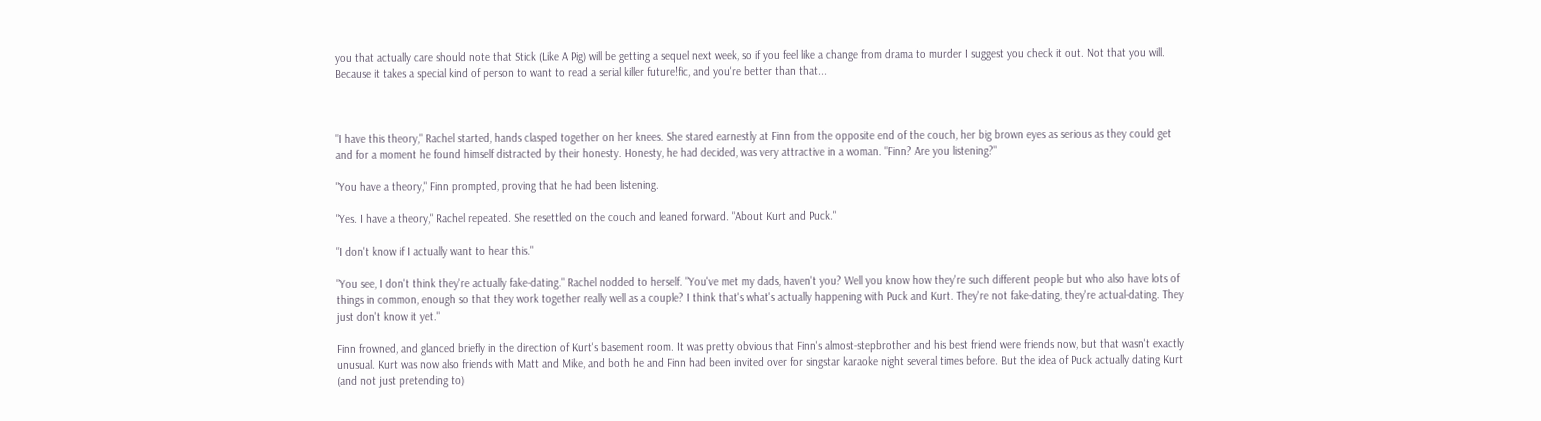you that actually care should note that Stick (Like A Pig) will be getting a sequel next week, so if you feel like a change from drama to murder I suggest you check it out. Not that you will. Because it takes a special kind of person to want to read a serial killer future!fic, and you're better than that...



"I have this theory," Rachel started, hands clasped together on her knees. She stared earnestly at Finn from the opposite end of the couch, her big brown eyes as serious as they could get and for a moment he found himself distracted by their honesty. Honesty, he had decided, was very attractive in a woman. "Finn? Are you listening?"

"You have a theory," Finn prompted, proving that he had been listening.

"Yes. I have a theory," Rachel repeated. She resettled on the couch and leaned forward. "About Kurt and Puck."

"I don't know if I actually want to hear this."

"You see, I don't think they're actually fake-dating." Rachel nodded to herself. "You've met my dads, haven't you? Well you know how they're such different people but who also have lots of things in common, enough so that they work together really well as a couple? I think that's what's actually happening with Puck and Kurt. They're not fake-dating, they're actual-dating. They just don't know it yet."

Finn frowned, and glanced briefly in the direction of Kurt's basement room. It was pretty obvious that Finn's almost-stepbrother and his best friend were friends now, but that wasn't exactly unusual. Kurt was now also friends with Matt and Mike, and both he and Finn had been invited over for singstar karaoke night several times before. But the idea of Puck actually dating Kurt (and not just pretending to)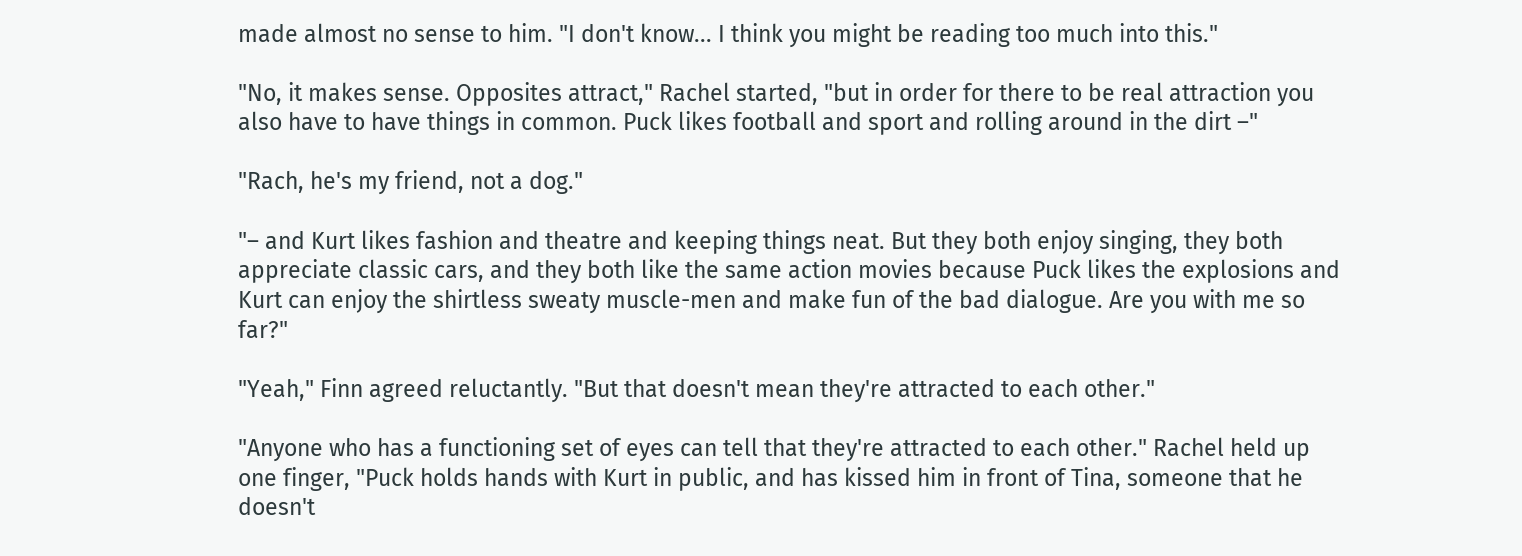made almost no sense to him. "I don't know... I think you might be reading too much into this."

"No, it makes sense. Opposites attract," Rachel started, "but in order for there to be real attraction you also have to have things in common. Puck likes football and sport and rolling around in the dirt –"

"Rach, he's my friend, not a dog."

"– and Kurt likes fashion and theatre and keeping things neat. But they both enjoy singing, they both appreciate classic cars, and they both like the same action movies because Puck likes the explosions and Kurt can enjoy the shirtless sweaty muscle-men and make fun of the bad dialogue. Are you with me so far?"

"Yeah," Finn agreed reluctantly. "But that doesn't mean they're attracted to each other."

"Anyone who has a functioning set of eyes can tell that they're attracted to each other." Rachel held up one finger, "Puck holds hands with Kurt in public, and has kissed him in front of Tina, someone that he doesn't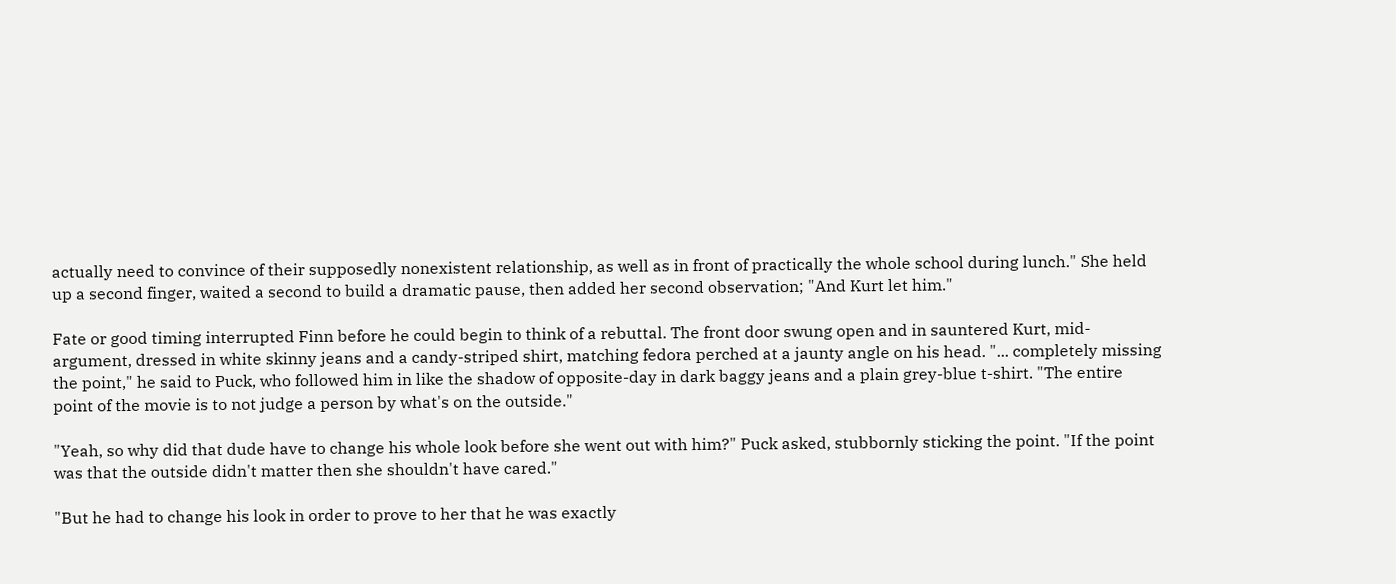actually need to convince of their supposedly nonexistent relationship, as well as in front of practically the whole school during lunch." She held up a second finger, waited a second to build a dramatic pause, then added her second observation; "And Kurt let him."

Fate or good timing interrupted Finn before he could begin to think of a rebuttal. The front door swung open and in sauntered Kurt, mid-argument, dressed in white skinny jeans and a candy-striped shirt, matching fedora perched at a jaunty angle on his head. "... completely missing the point," he said to Puck, who followed him in like the shadow of opposite-day in dark baggy jeans and a plain grey-blue t-shirt. "The entire point of the movie is to not judge a person by what's on the outside."

"Yeah, so why did that dude have to change his whole look before she went out with him?" Puck asked, stubbornly sticking the point. "If the point was that the outside didn't matter then she shouldn't have cared."

"But he had to change his look in order to prove to her that he was exactly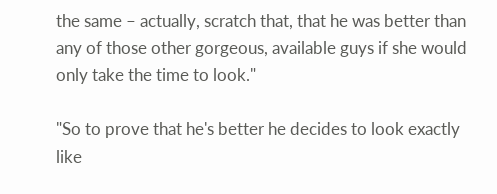the same – actually, scratch that, that he was better than any of those other gorgeous, available guys if she would only take the time to look."

"So to prove that he's better he decides to look exactly like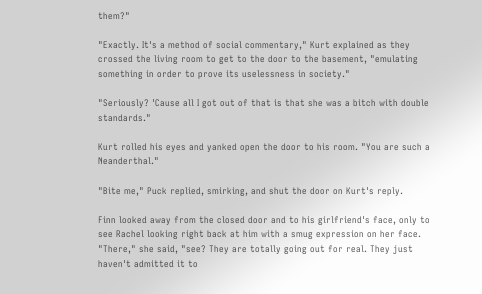them?"

"Exactly. It's a method of social commentary," Kurt explained as they crossed the living room to get to the door to the basement, "emulating something in order to prove its uselessness in society."

"Seriously? 'Cause all I got out of that is that she was a bitch with double standards."

Kurt rolled his eyes and yanked open the door to his room. "You are such a Neanderthal."

"Bite me," Puck replied, smirking, and shut the door on Kurt's reply.

Finn looked away from the closed door and to his girlfriend's face, only to see Rachel looking right back at him with a smug expression on her face. "There," she said, "see? They are totally going out for real. They just haven't admitted it to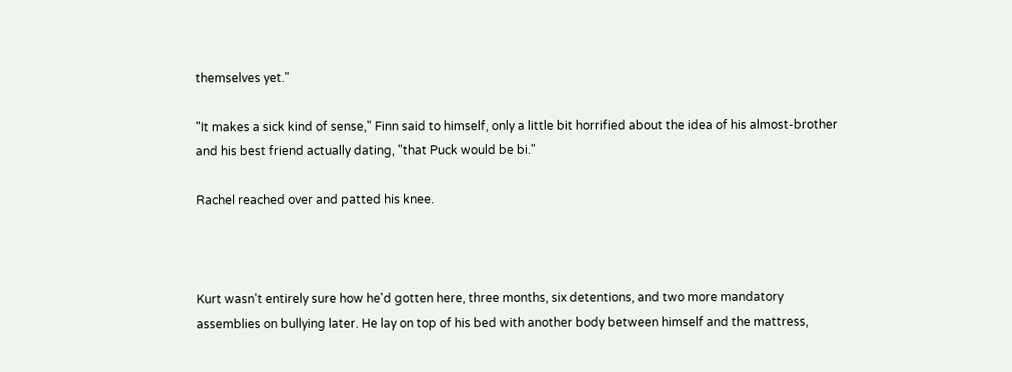themselves yet."

"It makes a sick kind of sense," Finn said to himself, only a little bit horrified about the idea of his almost-brother and his best friend actually dating, "that Puck would be bi."

Rachel reached over and patted his knee.



Kurt wasn't entirely sure how he'd gotten here, three months, six detentions, and two more mandatory assemblies on bullying later. He lay on top of his bed with another body between himself and the mattress,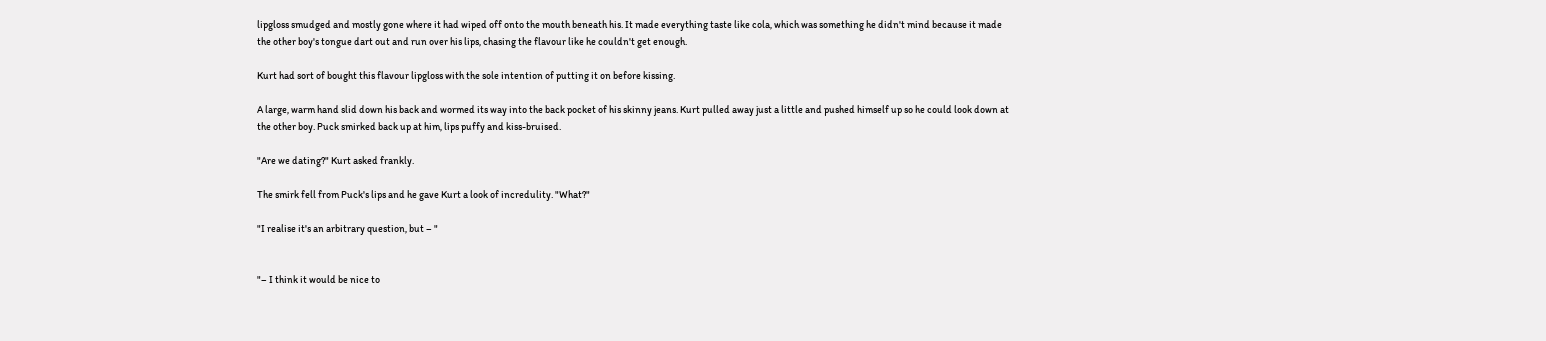lipgloss smudged and mostly gone where it had wiped off onto the mouth beneath his. It made everything taste like cola, which was something he didn't mind because it made the other boy's tongue dart out and run over his lips, chasing the flavour like he couldn't get enough.

Kurt had sort of bought this flavour lipgloss with the sole intention of putting it on before kissing.

A large, warm hand slid down his back and wormed its way into the back pocket of his skinny jeans. Kurt pulled away just a little and pushed himself up so he could look down at the other boy. Puck smirked back up at him, lips puffy and kiss-bruised.

"Are we dating?" Kurt asked frankly.

The smirk fell from Puck's lips and he gave Kurt a look of incredulity. "What?"

"I realise it's an arbitrary question, but – "


"– I think it would be nice to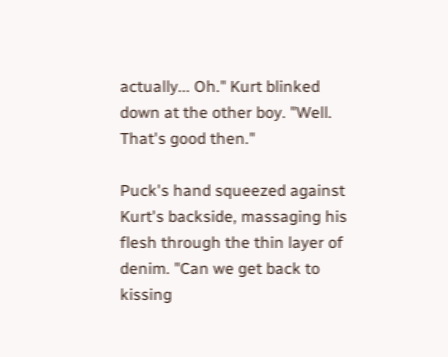actually... Oh." Kurt blinked down at the other boy. "Well. That's good then."

Puck's hand squeezed against Kurt's backside, massaging his flesh through the thin layer of denim. "Can we get back to kissing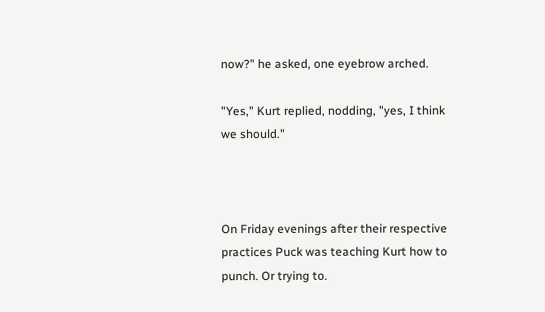now?" he asked, one eyebrow arched.

"Yes," Kurt replied, nodding, "yes, I think we should."



On Friday evenings after their respective practices Puck was teaching Kurt how to punch. Or trying to.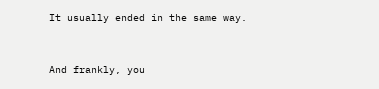It usually ended in the same way.



And frankly, you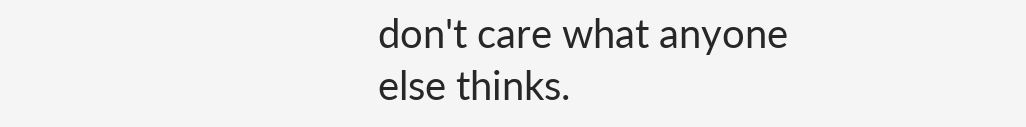don't care what anyone else thinks.